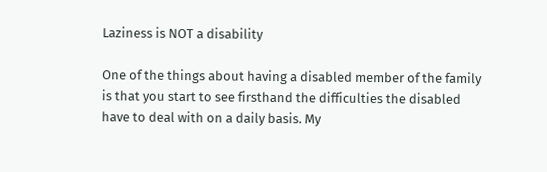Laziness is NOT a disability

One of the things about having a disabled member of the family is that you start to see firsthand the difficulties the disabled have to deal with on a daily basis. My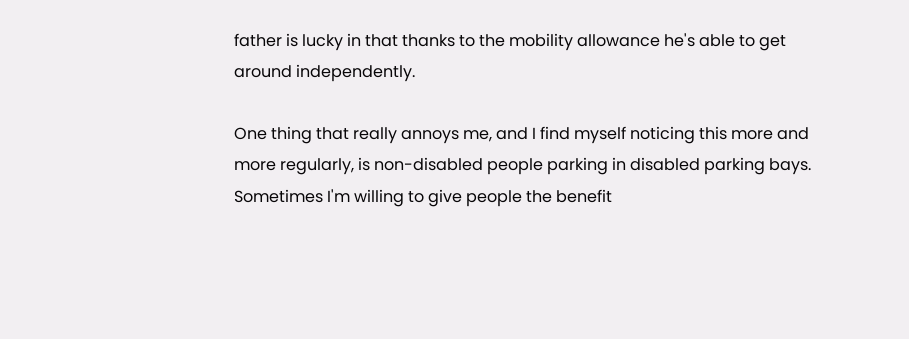father is lucky in that thanks to the mobility allowance he's able to get around independently.

One thing that really annoys me, and I find myself noticing this more and more regularly, is non-disabled people parking in disabled parking bays. Sometimes I'm willing to give people the benefit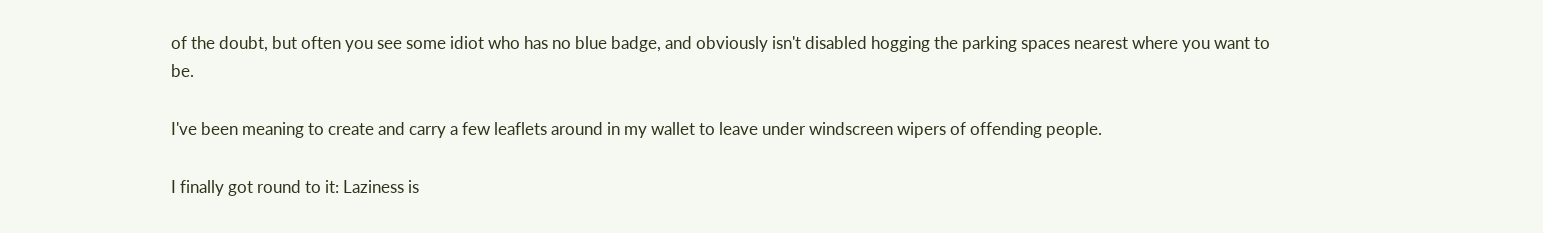of the doubt, but often you see some idiot who has no blue badge, and obviously isn't disabled hogging the parking spaces nearest where you want to be.

I've been meaning to create and carry a few leaflets around in my wallet to leave under windscreen wipers of offending people.

I finally got round to it: Laziness is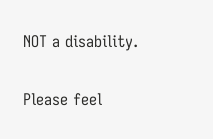NOT a disability.

Please feel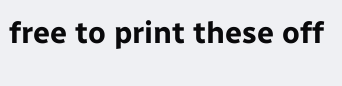free to print these off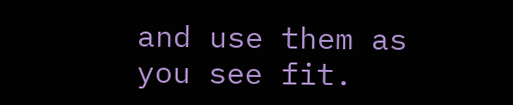and use them as you see fit.